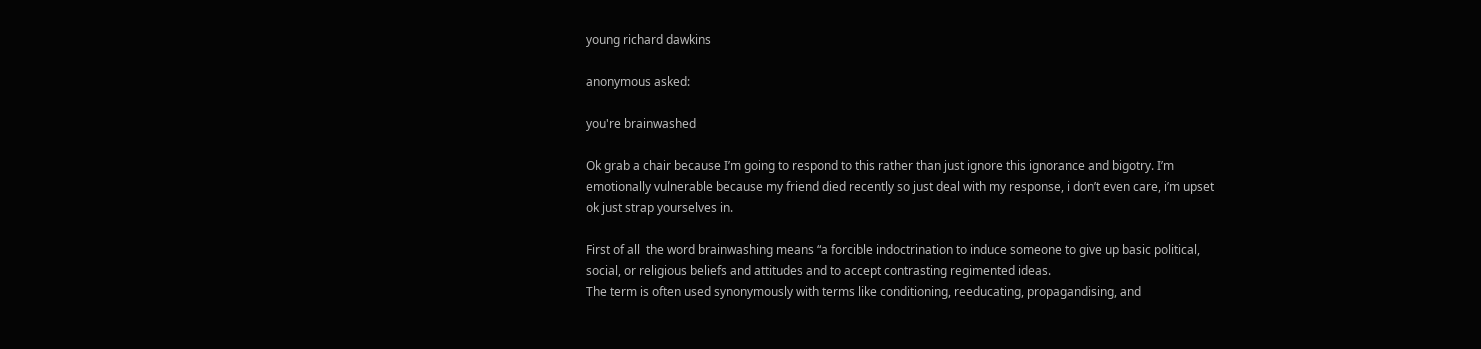young richard dawkins

anonymous asked:

you're brainwashed

Ok grab a chair because I’m going to respond to this rather than just ignore this ignorance and bigotry. I’m emotionally vulnerable because my friend died recently so just deal with my response, i don’t even care, i’m upset ok just strap yourselves in.

First of all  the word brainwashing means “a forcible indoctrination to induce someone to give up basic political, social, or religious beliefs and attitudes and to accept contrasting regimented ideas.
The term is often used synonymously with terms like conditioning, reeducating, propagandising, and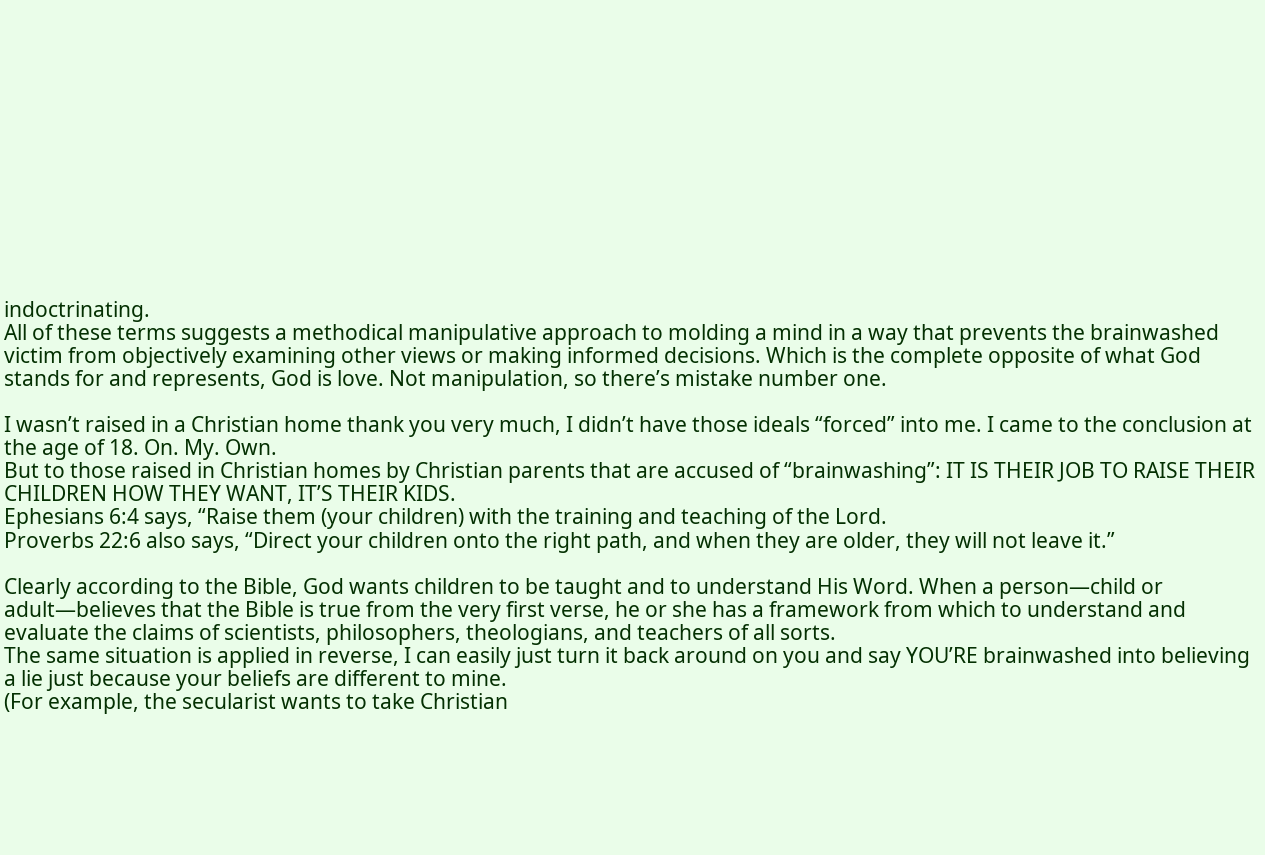indoctrinating.
All of these terms suggests a methodical manipulative approach to molding a mind in a way that prevents the brainwashed victim from objectively examining other views or making informed decisions. Which is the complete opposite of what God stands for and represents, God is love. Not manipulation, so there’s mistake number one.

I wasn’t raised in a Christian home thank you very much, I didn’t have those ideals “forced” into me. I came to the conclusion at the age of 18. On. My. Own.
But to those raised in Christian homes by Christian parents that are accused of “brainwashing”: IT IS THEIR JOB TO RAISE THEIR CHILDREN HOW THEY WANT, IT’S THEIR KIDS.
Ephesians 6:4 says, “Raise them (your children) with the training and teaching of the Lord.
Proverbs 22:6 also says, “Direct your children onto the right path, and when they are older, they will not leave it.”

Clearly according to the Bible, God wants children to be taught and to understand His Word. When a person—child or adult—believes that the Bible is true from the very first verse, he or she has a framework from which to understand and evaluate the claims of scientists, philosophers, theologians, and teachers of all sorts.
The same situation is applied in reverse, I can easily just turn it back around on you and say YOU’RE brainwashed into believing a lie just because your beliefs are different to mine.
(For example, the secularist wants to take Christian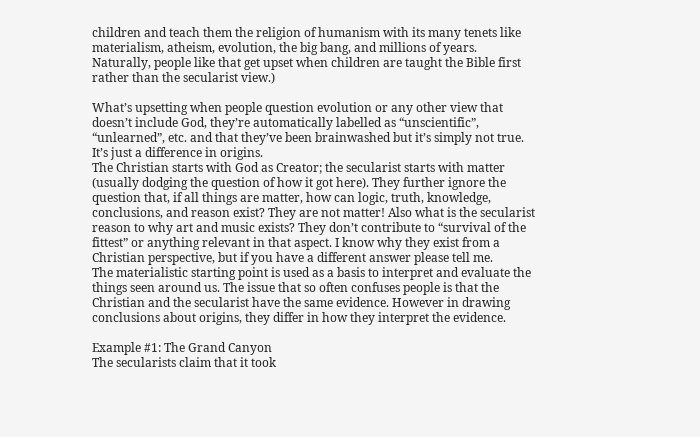children and teach them the religion of humanism with its many tenets like materialism, atheism, evolution, the big bang, and millions of years. Naturally, people like that get upset when children are taught the Bible first rather than the secularist view.)

What’s upsetting when people question evolution or any other view that doesn’t include God, they’re automatically labelled as “unscientific”, “unlearned”, etc. and that they’ve been brainwashed but it’s simply not true.
It’s just a difference in origins.
The Christian starts with God as Creator; the secularist starts with matter (usually dodging the question of how it got here). They further ignore the question that, if all things are matter, how can logic, truth, knowledge, conclusions, and reason exist? They are not matter! Also what is the secularist reason to why art and music exists? They don’t contribute to “survival of the fittest” or anything relevant in that aspect. I know why they exist from a Christian perspective, but if you have a different answer please tell me.
The materialistic starting point is used as a basis to interpret and evaluate the things seen around us. The issue that so often confuses people is that the Christian and the secularist have the same evidence. However in drawing conclusions about origins, they differ in how they interpret the evidence.

Example #1: The Grand Canyon
The secularists claim that it took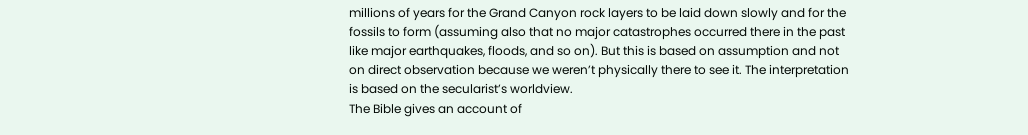millions of years for the Grand Canyon rock layers to be laid down slowly and for the fossils to form (assuming also that no major catastrophes occurred there in the past like major earthquakes, floods, and so on). But this is based on assumption and not on direct observation because we weren’t physically there to see it. The interpretation is based on the secularist’s worldview.
The Bible gives an account of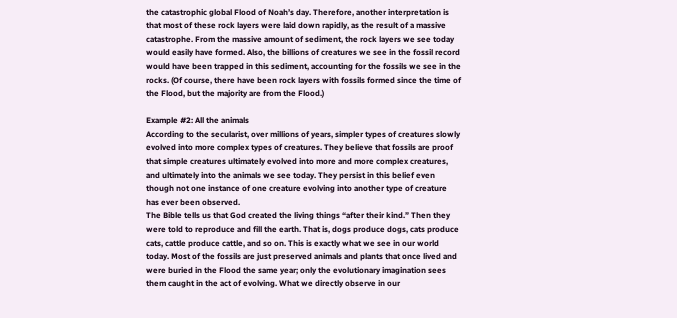the catastrophic global Flood of Noah’s day. Therefore, another interpretation is that most of these rock layers were laid down rapidly, as the result of a massive catastrophe. From the massive amount of sediment, the rock layers we see today would easily have formed. Also, the billions of creatures we see in the fossil record would have been trapped in this sediment, accounting for the fossils we see in the rocks. (Of course, there have been rock layers with fossils formed since the time of the Flood, but the majority are from the Flood.)

Example #2: All the animals
According to the secularist, over millions of years, simpler types of creatures slowly evolved into more complex types of creatures. They believe that fossils are proof that simple creatures ultimately evolved into more and more complex creatures, and ultimately into the animals we see today. They persist in this belief even though not one instance of one creature evolving into another type of creature has ever been observed.
The Bible tells us that God created the living things “after their kind.” Then they were told to reproduce and fill the earth. That is, dogs produce dogs, cats produce cats, cattle produce cattle, and so on. This is exactly what we see in our world today. Most of the fossils are just preserved animals and plants that once lived and were buried in the Flood the same year; only the evolutionary imagination sees them caught in the act of evolving. What we directly observe in our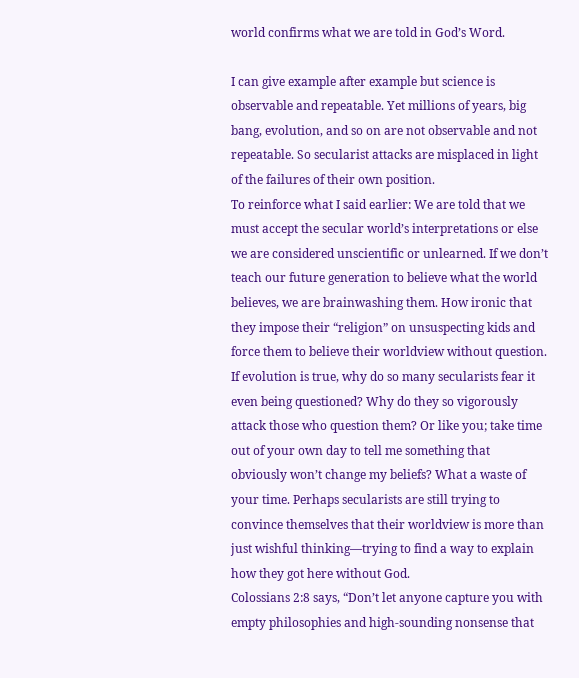world confirms what we are told in God’s Word.

I can give example after example but science is observable and repeatable. Yet millions of years, big bang, evolution, and so on are not observable and not repeatable. So secularist attacks are misplaced in light of the failures of their own position.
To reinforce what I said earlier: We are told that we must accept the secular world’s interpretations or else we are considered unscientific or unlearned. If we don’t teach our future generation to believe what the world believes, we are brainwashing them. How ironic that they impose their “religion” on unsuspecting kids and force them to believe their worldview without question.
If evolution is true, why do so many secularists fear it even being questioned? Why do they so vigorously attack those who question them? Or like you; take time out of your own day to tell me something that obviously won’t change my beliefs? What a waste of your time. Perhaps secularists are still trying to convince themselves that their worldview is more than just wishful thinking—trying to find a way to explain how they got here without God.
Colossians 2:8 says, “Don’t let anyone capture you with empty philosophies and high-sounding nonsense that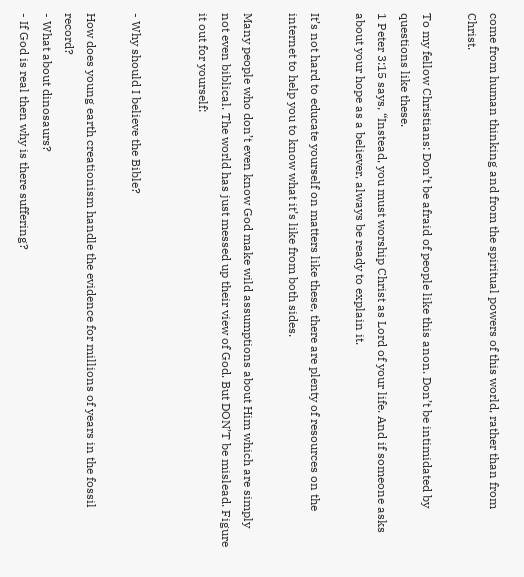come from human thinking and from the spiritual powers of this world, rather than from Christ.

To my fellow Christians: Don’t be afraid of people like this anon. Don’t be intimidated by questions like these.
1 Peter 3:15 says, “Instead, you must worship Christ as Lord of your life. And if someone asks about your hope as a believer, always be ready to explain it.

It’s not hard to educate yourself on matters like these, there are plenty of resources on the internet to help you to know what it’s like from both sides.

Many people who don’t even know God make wild assumptions about Him which are simply not even biblical. The world has just messed up their view of God. But DON’T be mislead. Figure it out for yourself:


- Why should I believe the Bible?

How does young earth creationism handle the evidence for millions of years in the fossil record?
- What about dinosaurs?
- If God is real then why is there suffering?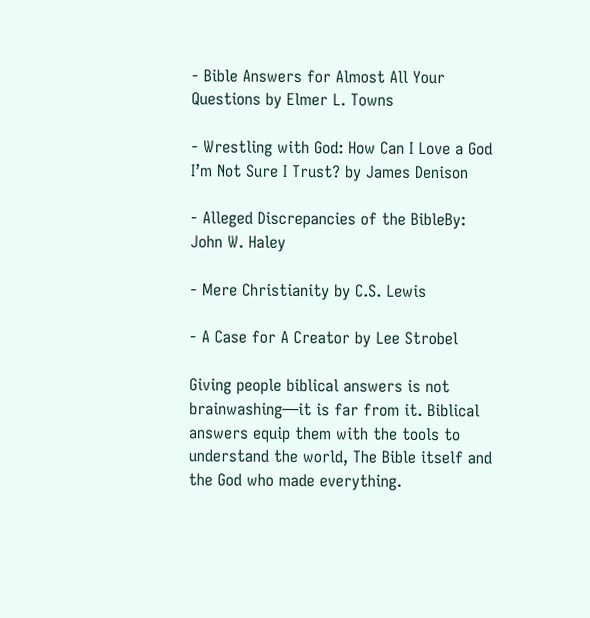- Bible Answers for Almost All Your Questions by Elmer L. Towns

- Wrestling with God: How Can I Love a God I’m Not Sure I Trust? by James Denison

- Alleged Discrepancies of the BibleBy: John W. Haley

- Mere Christianity by C.S. Lewis

- A Case for A Creator by Lee Strobel

Giving people biblical answers is not brainwashing—it is far from it. Biblical answers equip them with the tools to understand the world, The Bible itself and the God who made everything.